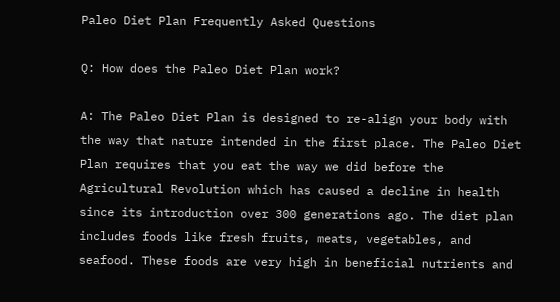Paleo Diet Plan Frequently Asked Questions

Q: How does the Paleo Diet Plan work?

A: The Paleo Diet Plan is designed to re-align your body with the way that nature intended in the first place. The Paleo Diet Plan requires that you eat the way we did before the Agricultural Revolution which has caused a decline in health since its introduction over 300 generations ago. The diet plan includes foods like fresh fruits, meats, vegetables, and seafood. These foods are very high in beneficial nutrients and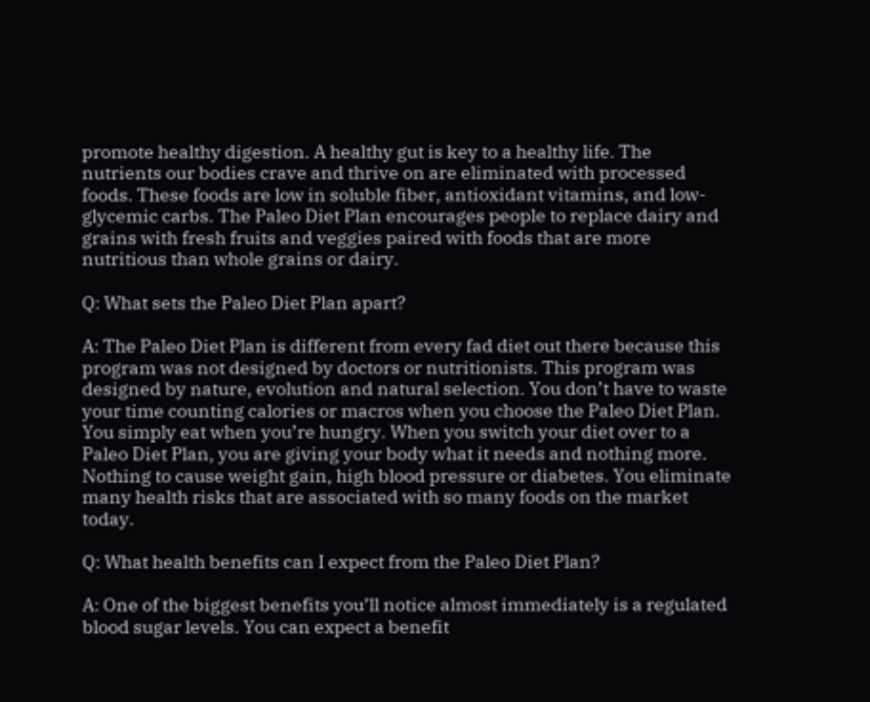promote healthy digestion. A healthy gut is key to a healthy life. The nutrients our bodies crave and thrive on are eliminated with processed foods. These foods are low in soluble fiber, antioxidant vitamins, and low-glycemic carbs. The Paleo Diet Plan encourages people to replace dairy and grains with fresh fruits and veggies paired with foods that are more nutritious than whole grains or dairy.

Q: What sets the Paleo Diet Plan apart?

A: The Paleo Diet Plan is different from every fad diet out there because this program was not designed by doctors or nutritionists. This program was designed by nature, evolution and natural selection. You don’t have to waste your time counting calories or macros when you choose the Paleo Diet Plan. You simply eat when you’re hungry. When you switch your diet over to a Paleo Diet Plan, you are giving your body what it needs and nothing more. Nothing to cause weight gain, high blood pressure or diabetes. You eliminate many health risks that are associated with so many foods on the market today.

Q: What health benefits can I expect from the Paleo Diet Plan?

A: One of the biggest benefits you’ll notice almost immediately is a regulated blood sugar levels. You can expect a benefit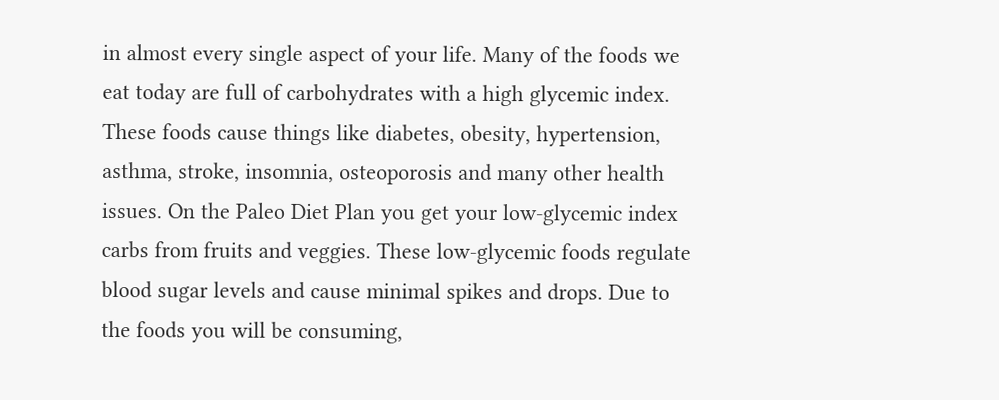in almost every single aspect of your life. Many of the foods we eat today are full of carbohydrates with a high glycemic index. These foods cause things like diabetes, obesity, hypertension, asthma, stroke, insomnia, osteoporosis and many other health issues. On the Paleo Diet Plan you get your low-glycemic index carbs from fruits and veggies. These low-glycemic foods regulate blood sugar levels and cause minimal spikes and drops. Due to the foods you will be consuming,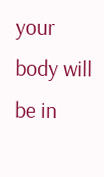your body will be in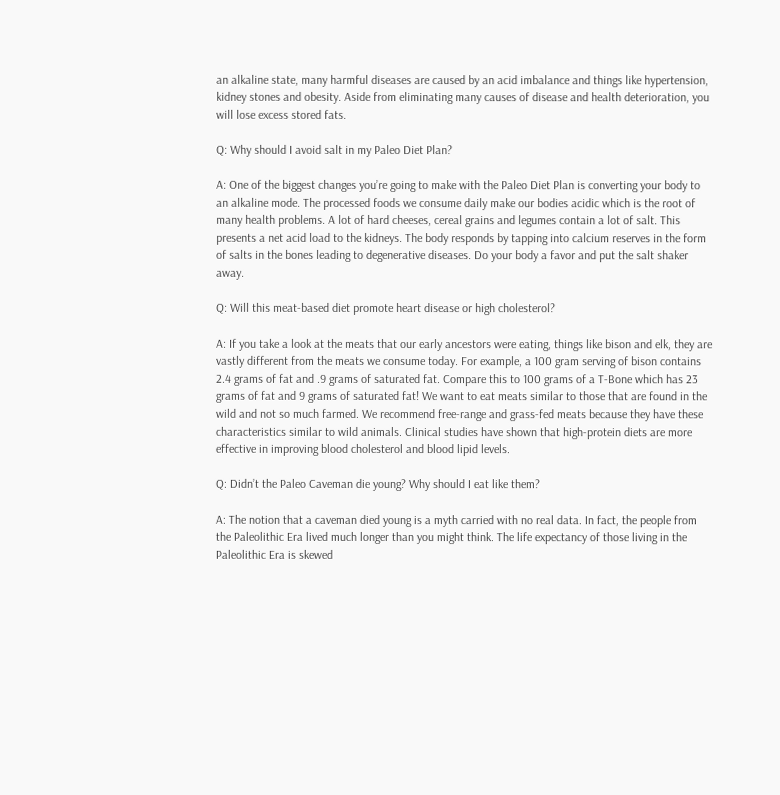an alkaline state, many harmful diseases are caused by an acid imbalance and things like hypertension, kidney stones and obesity. Aside from eliminating many causes of disease and health deterioration, you will lose excess stored fats.

Q: Why should I avoid salt in my Paleo Diet Plan?

A: One of the biggest changes you’re going to make with the Paleo Diet Plan is converting your body to an alkaline mode. The processed foods we consume daily make our bodies acidic which is the root of many health problems. A lot of hard cheeses, cereal grains and legumes contain a lot of salt. This presents a net acid load to the kidneys. The body responds by tapping into calcium reserves in the form of salts in the bones leading to degenerative diseases. Do your body a favor and put the salt shaker away.

Q: Will this meat-based diet promote heart disease or high cholesterol?

A: If you take a look at the meats that our early ancestors were eating, things like bison and elk, they are vastly different from the meats we consume today. For example, a 100 gram serving of bison contains 2.4 grams of fat and .9 grams of saturated fat. Compare this to 100 grams of a T-Bone which has 23 grams of fat and 9 grams of saturated fat! We want to eat meats similar to those that are found in the wild and not so much farmed. We recommend free-range and grass-fed meats because they have these characteristics similar to wild animals. Clinical studies have shown that high-protein diets are more effective in improving blood cholesterol and blood lipid levels.

Q: Didn’t the Paleo Caveman die young? Why should I eat like them?

A: The notion that a caveman died young is a myth carried with no real data. In fact, the people from the Paleolithic Era lived much longer than you might think. The life expectancy of those living in the Paleolithic Era is skewed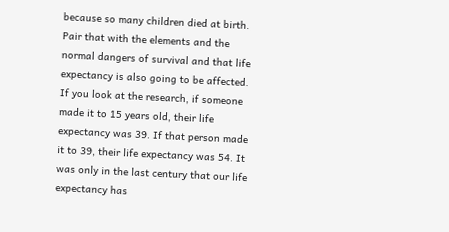because so many children died at birth. Pair that with the elements and the normal dangers of survival and that life expectancy is also going to be affected. If you look at the research, if someone made it to 15 years old, their life expectancy was 39. If that person made it to 39, their life expectancy was 54. It was only in the last century that our life expectancy has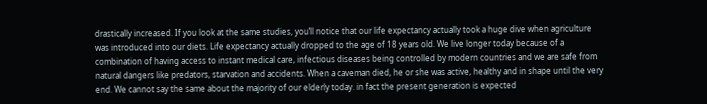drastically increased. If you look at the same studies, you’ll notice that our life expectancy actually took a huge dive when agriculture was introduced into our diets. Life expectancy actually dropped to the age of 18 years old. We live longer today because of a combination of having access to instant medical care, infectious diseases being controlled by modern countries and we are safe from natural dangers like predators, starvation and accidents. When a caveman died, he or she was active, healthy and in shape until the very end. We cannot say the same about the majority of our elderly today. in fact the present generation is expected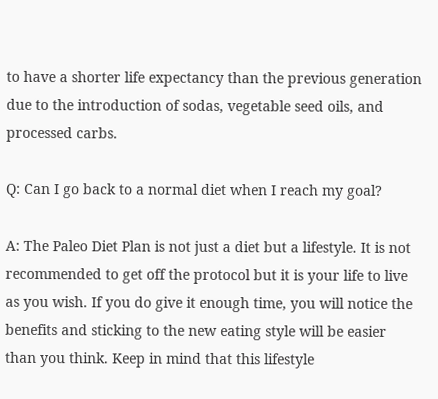to have a shorter life expectancy than the previous generation due to the introduction of sodas, vegetable seed oils, and processed carbs.

Q: Can I go back to a normal diet when I reach my goal?

A: The Paleo Diet Plan is not just a diet but a lifestyle. It is not recommended to get off the protocol but it is your life to live as you wish. If you do give it enough time, you will notice the benefits and sticking to the new eating style will be easier than you think. Keep in mind that this lifestyle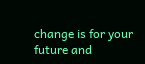change is for your future and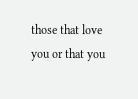those that love you or that you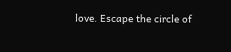love. Escape the circle of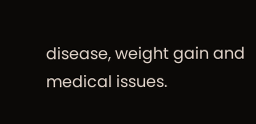disease, weight gain and medical issues.